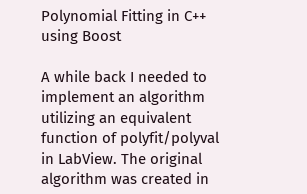Polynomial Fitting in C++ using Boost

A while back I needed to implement an algorithm utilizing an equivalent function of polyfit/polyval in LabView. The original algorithm was created in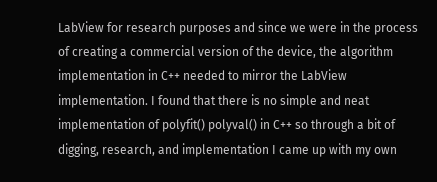LabView for research purposes and since we were in the process of creating a commercial version of the device, the algorithm implementation in C++ needed to mirror the LabView implementation. I found that there is no simple and neat implementation of polyfit() polyval() in C++ so through a bit of digging, research, and implementation I came up with my own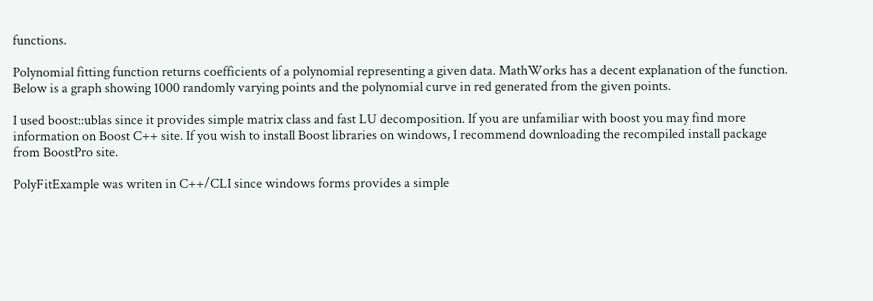functions.

Polynomial fitting function returns coefficients of a polynomial representing a given data. MathWorks has a decent explanation of the function. Below is a graph showing 1000 randomly varying points and the polynomial curve in red generated from the given points.

I used boost::ublas since it provides simple matrix class and fast LU decomposition. If you are unfamiliar with boost you may find more information on Boost C++ site. If you wish to install Boost libraries on windows, I recommend downloading the recompiled install package from BoostPro site.

PolyFitExample was writen in C++/CLI since windows forms provides a simple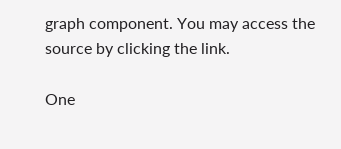graph component. You may access the source by clicking the link.

One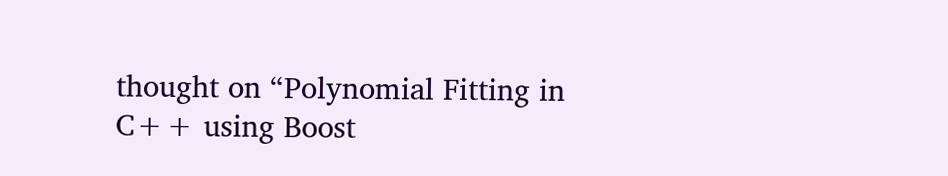thought on “Polynomial Fitting in C++ using Boost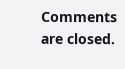Comments are closed.